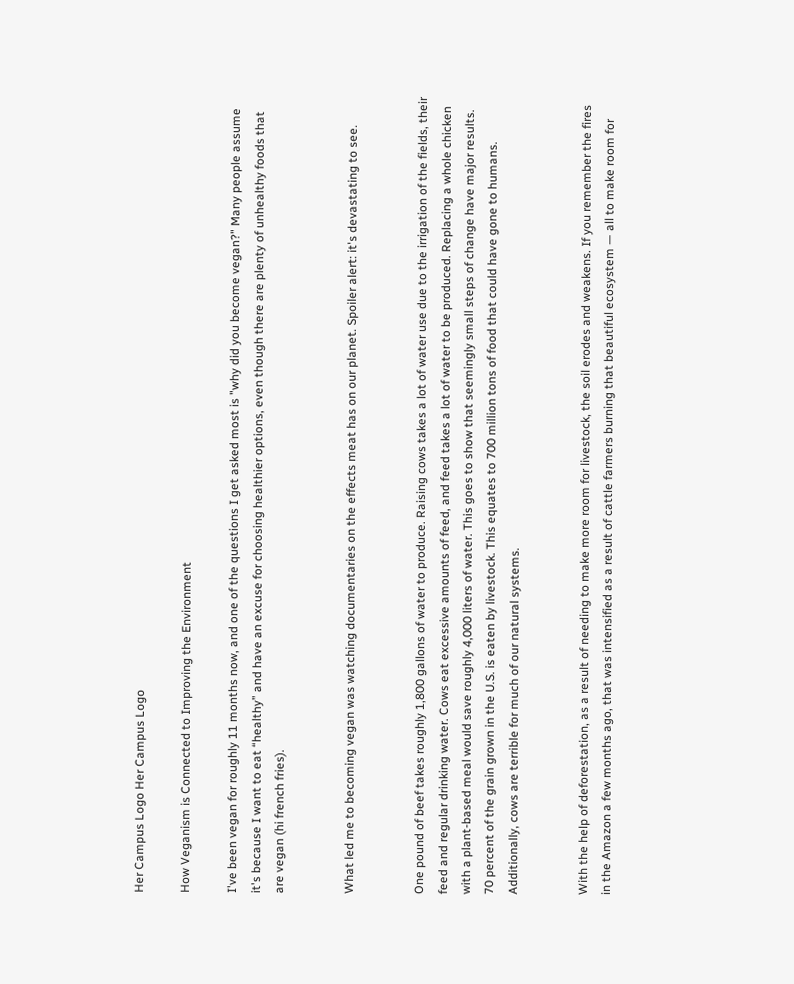Her Campus Logo Her Campus Logo

How Veganism is Connected to Improving the Environment

I've been vegan for roughly 11 months now, and one of the questions I get asked most is "why did you become vegan?" Many people assume it's because I want to eat “healthy” and have an excuse for choosing healthier options, even though there are plenty of unhealthy foods that are vegan (hi french fries).


What led me to becoming vegan was watching documentaries on the effects meat has on our planet. Spoiler alert: it's devastating to see.


One pound of beef takes roughly 1,800 gallons of water to produce. Raising cows takes a lot of water use due to the irrigation of the fields, their feed and regular drinking water. Cows eat excessive amounts of feed, and feed takes a lot of water to be produced. Replacing a whole chicken with a plant-based meal would save roughly 4,000 liters of water. This goes to show that seemingly small steps of change have major results. 70 percent of the grain grown in the U.S. is eaten by livestock. This equates to 700 million tons of food that could have gone to humans. Additionally, cows are terrible for much of our natural systems.


With the help of deforestation, as a result of needing to make more room for livestock, the soil erodes and weakens. If you remember the fires in the Amazon a few months ago, that was intensified as a result of cattle farmers burning that beautiful ecosystem — all to make room for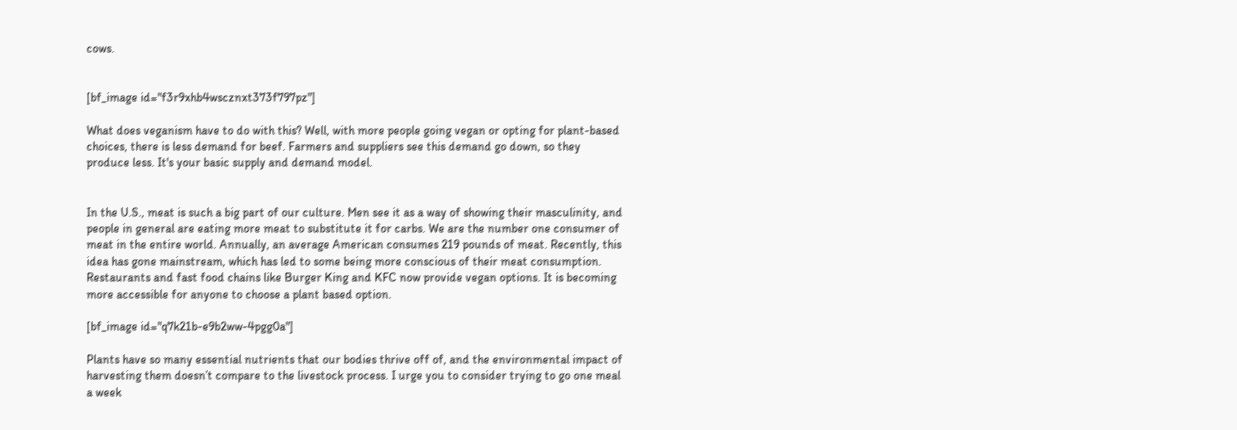cows.


[bf_image id="f3r9xhb4wscznxt373f797pz"]

What does veganism have to do with this? Well, with more people going vegan or opting for plant-based choices, there is less demand for beef. Farmers and suppliers see this demand go down, so they produce less. It's your basic supply and demand model.


In the U.S., meat is such a big part of our culture. Men see it as a way of showing their masculinity, and people in general are eating more meat to substitute it for carbs. We are the number one consumer of meat in the entire world. Annually, an average American consumes 219 pounds of meat. Recently, this idea has gone mainstream, which has led to some being more conscious of their meat consumption. Restaurants and fast food chains like Burger King and KFC now provide vegan options. It is becoming more accessible for anyone to choose a plant based option.

[bf_image id="q7k21b-e9b2ww-4pgg0a"]

Plants have so many essential nutrients that our bodies thrive off of, and the environmental impact of harvesting them doesn’t compare to the livestock process. I urge you to consider trying to go one meal a week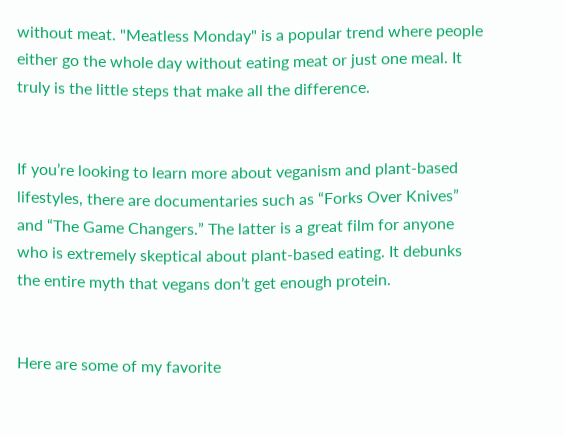without meat. "Meatless Monday" is a popular trend where people either go the whole day without eating meat or just one meal. It truly is the little steps that make all the difference.


If you’re looking to learn more about veganism and plant-based lifestyles, there are documentaries such as “Forks Over Knives” and “The Game Changers.” The latter is a great film for anyone who is extremely skeptical about plant-based eating. It debunks the entire myth that vegans don’t get enough protein.


Here are some of my favorite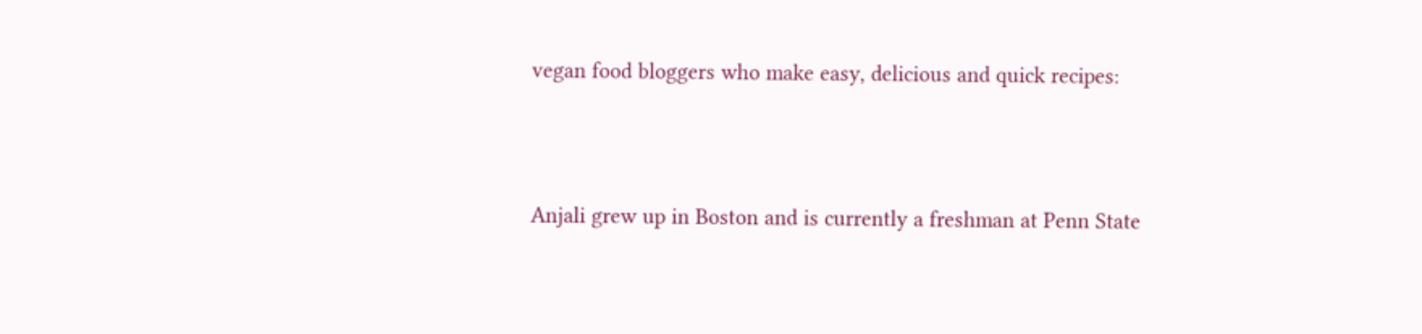vegan food bloggers who make easy, delicious and quick recipes:





Anjali grew up in Boston and is currently a freshman at Penn State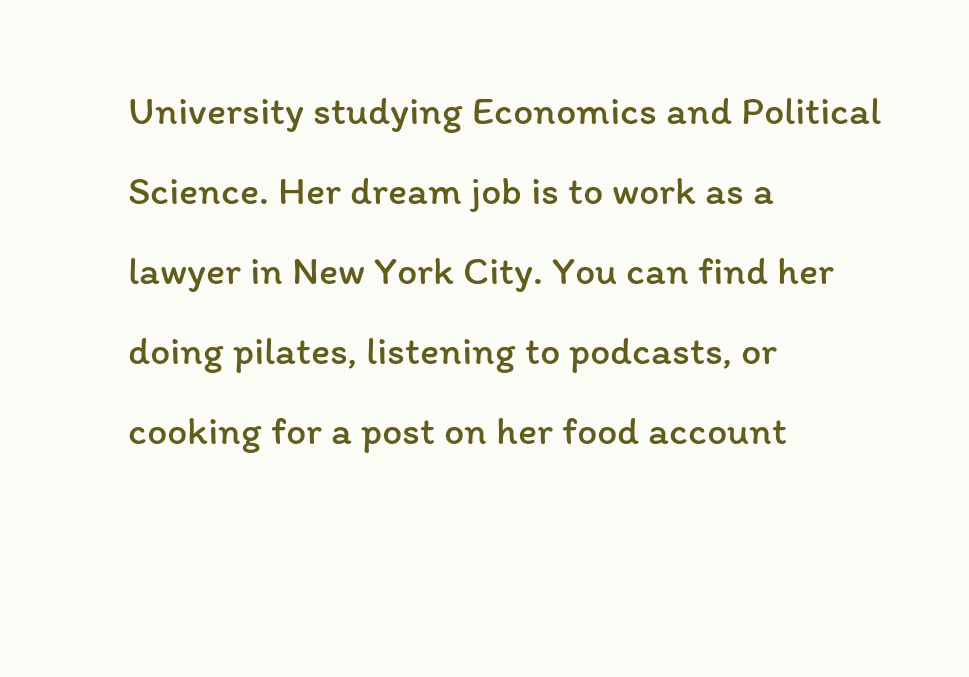University studying Economics and Political Science. Her dream job is to work as a lawyer in New York City. You can find her doing pilates, listening to podcasts, or cooking for a post on her food account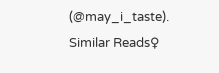(@may_i_taste).
Similar Reads♀